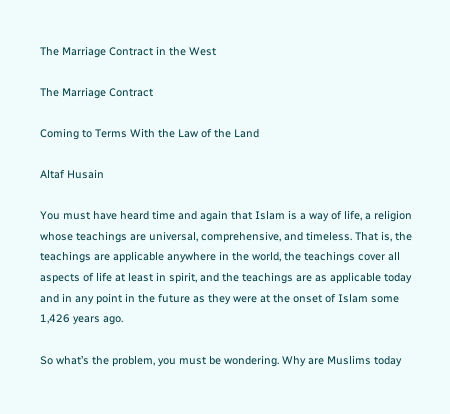The Marriage Contract in the West

The Marriage Contract

Coming to Terms With the Law of the Land

Altaf Husain

You must have heard time and again that Islam is a way of life, a religion whose teachings are universal, comprehensive, and timeless. That is, the teachings are applicable anywhere in the world, the teachings cover all aspects of life at least in spirit, and the teachings are as applicable today and in any point in the future as they were at the onset of Islam some 1,426 years ago.

So what’s the problem, you must be wondering. Why are Muslims today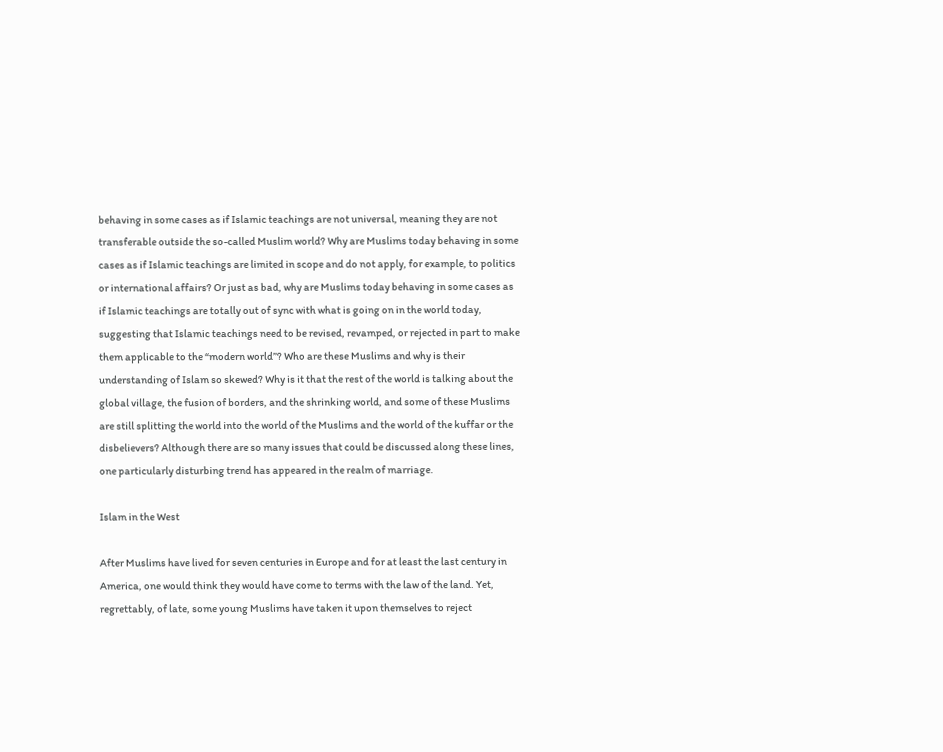behaving in some cases as if Islamic teachings are not universal, meaning they are not transferable outside the so-called Muslim world? Why are Muslims today behaving in some cases as if Islamic teachings are limited in scope and do not apply, for example, to politics or international affairs? Or just as bad, why are Muslims today behaving in some cases as if Islamic teachings are totally out of sync with what is going on in the world today, suggesting that Islamic teachings need to be revised, revamped, or rejected in part to make them applicable to the “modern world”? Who are these Muslims and why is their understanding of Islam so skewed? Why is it that the rest of the world is talking about the global village, the fusion of borders, and the shrinking world, and some of these Muslims are still splitting the world into the world of the Muslims and the world of the kuffar or the disbelievers? Although there are so many issues that could be discussed along these lines, one particularly disturbing trend has appeared in the realm of marriage.

Islam in the West

After Muslims have lived for seven centuries in Europe and for at least the last century in America, one would think they would have come to terms with the law of the land. Yet, regrettably, of late, some young Muslims have taken it upon themselves to reject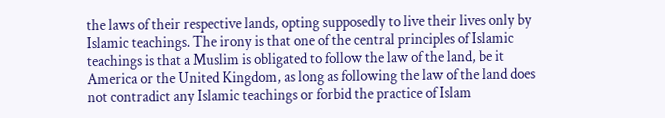the laws of their respective lands, opting supposedly to live their lives only by Islamic teachings. The irony is that one of the central principles of Islamic teachings is that a Muslim is obligated to follow the law of the land, be it America or the United Kingdom, as long as following the law of the land does not contradict any Islamic teachings or forbid the practice of Islam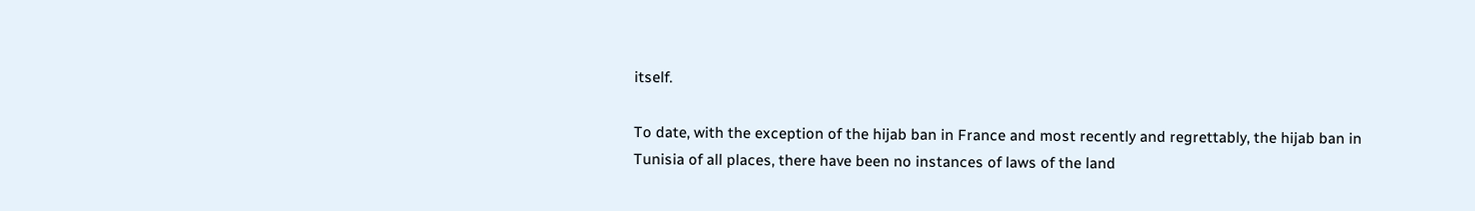itself.

To date, with the exception of the hijab ban in France and most recently and regrettably, the hijab ban in Tunisia of all places, there have been no instances of laws of the land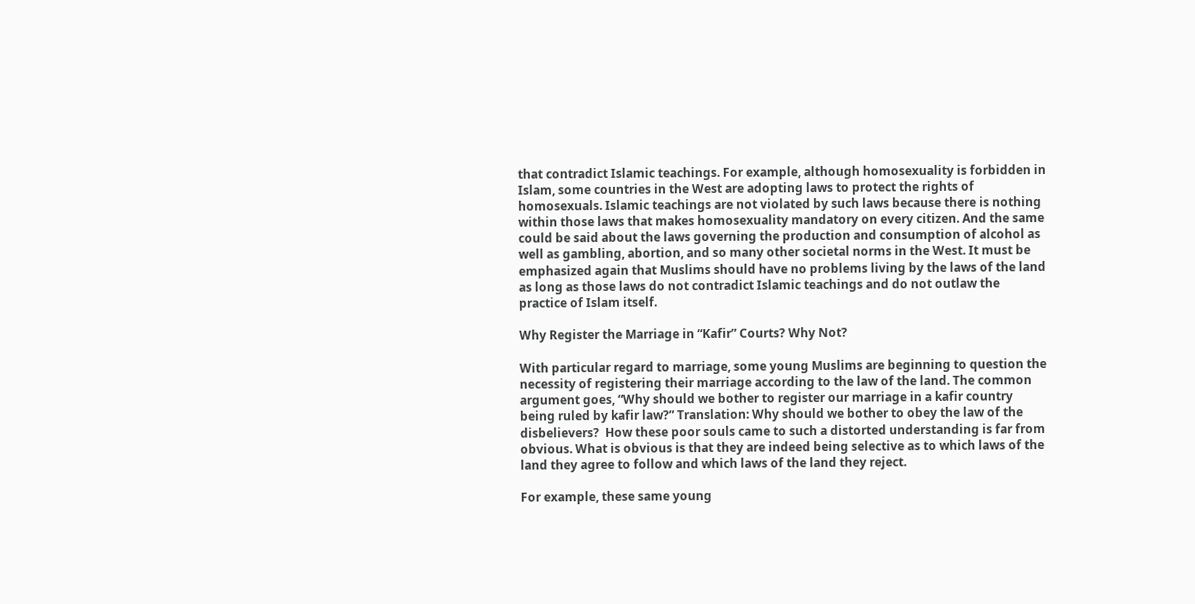that contradict Islamic teachings. For example, although homosexuality is forbidden in Islam, some countries in the West are adopting laws to protect the rights of homosexuals. Islamic teachings are not violated by such laws because there is nothing within those laws that makes homosexuality mandatory on every citizen. And the same could be said about the laws governing the production and consumption of alcohol as well as gambling, abortion, and so many other societal norms in the West. It must be emphasized again that Muslims should have no problems living by the laws of the land as long as those laws do not contradict Islamic teachings and do not outlaw the practice of Islam itself.

Why Register the Marriage in “Kafir” Courts? Why Not?

With particular regard to marriage, some young Muslims are beginning to question the necessity of registering their marriage according to the law of the land. The common argument goes, “Why should we bother to register our marriage in a kafir country being ruled by kafir law?” Translation: Why should we bother to obey the law of the disbelievers?  How these poor souls came to such a distorted understanding is far from obvious. What is obvious is that they are indeed being selective as to which laws of the land they agree to follow and which laws of the land they reject.

For example, these same young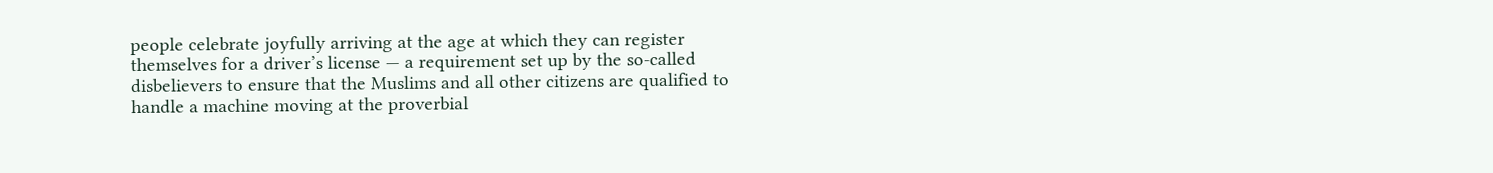people celebrate joyfully arriving at the age at which they can register themselves for a driver’s license — a requirement set up by the so-called disbelievers to ensure that the Muslims and all other citizens are qualified to handle a machine moving at the proverbial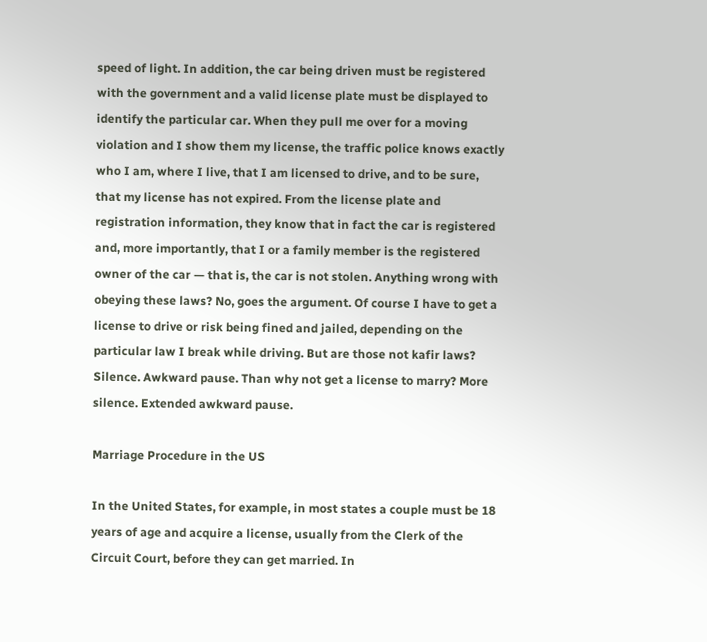speed of light. In addition, the car being driven must be registered with the government and a valid license plate must be displayed to identify the particular car. When they pull me over for a moving violation and I show them my license, the traffic police knows exactly who I am, where I live, that I am licensed to drive, and to be sure, that my license has not expired. From the license plate and registration information, they know that in fact the car is registered and, more importantly, that I or a family member is the registered owner of the car — that is, the car is not stolen. Anything wrong with obeying these laws? No, goes the argument. Of course I have to get a license to drive or risk being fined and jailed, depending on the particular law I break while driving. But are those not kafir laws? Silence. Awkward pause. Than why not get a license to marry? More silence. Extended awkward pause.

Marriage Procedure in the US

In the United States, for example, in most states a couple must be 18 years of age and acquire a license, usually from the Clerk of the Circuit Court, before they can get married. In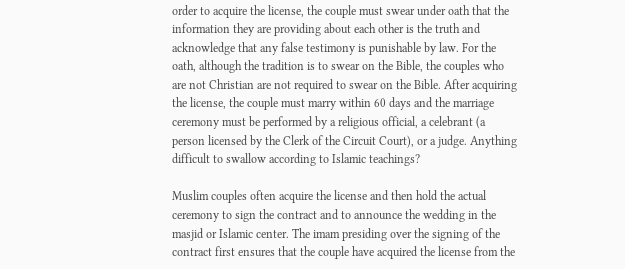order to acquire the license, the couple must swear under oath that the information they are providing about each other is the truth and acknowledge that any false testimony is punishable by law. For the oath, although the tradition is to swear on the Bible, the couples who are not Christian are not required to swear on the Bible. After acquiring the license, the couple must marry within 60 days and the marriage ceremony must be performed by a religious official, a celebrant (a person licensed by the Clerk of the Circuit Court), or a judge. Anything difficult to swallow according to Islamic teachings?

Muslim couples often acquire the license and then hold the actual ceremony to sign the contract and to announce the wedding in the masjid or Islamic center. The imam presiding over the signing of the contract first ensures that the couple have acquired the license from the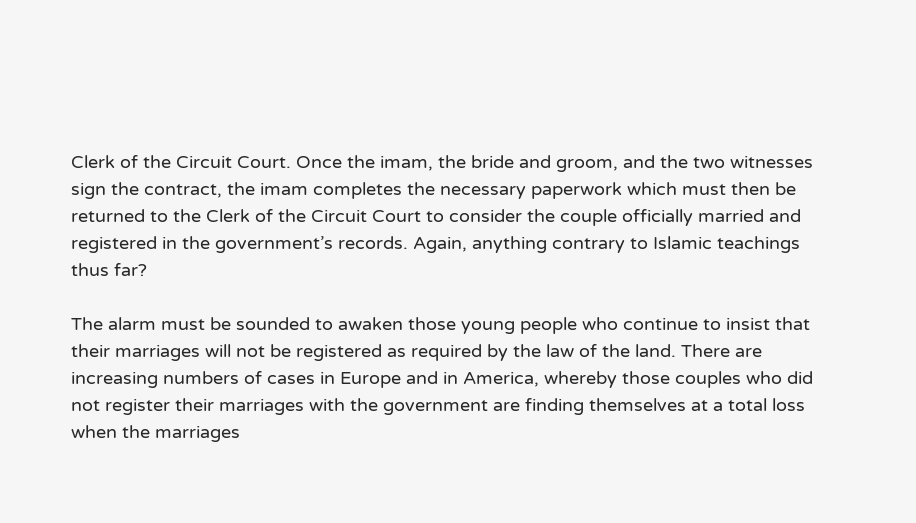Clerk of the Circuit Court. Once the imam, the bride and groom, and the two witnesses sign the contract, the imam completes the necessary paperwork which must then be returned to the Clerk of the Circuit Court to consider the couple officially married and registered in the government’s records. Again, anything contrary to Islamic teachings thus far?

The alarm must be sounded to awaken those young people who continue to insist that their marriages will not be registered as required by the law of the land. There are increasing numbers of cases in Europe and in America, whereby those couples who did not register their marriages with the government are finding themselves at a total loss when the marriages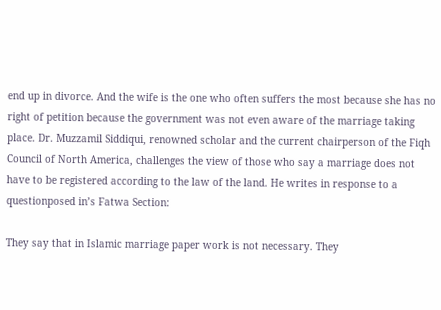end up in divorce. And the wife is the one who often suffers the most because she has no right of petition because the government was not even aware of the marriage taking place. Dr. Muzzamil Siddiqui, renowned scholar and the current chairperson of the Fiqh Council of North America, challenges the view of those who say a marriage does not have to be registered according to the law of the land. He writes in response to a questionposed in’s Fatwa Section:

They say that in Islamic marriage paper work is not necessary. They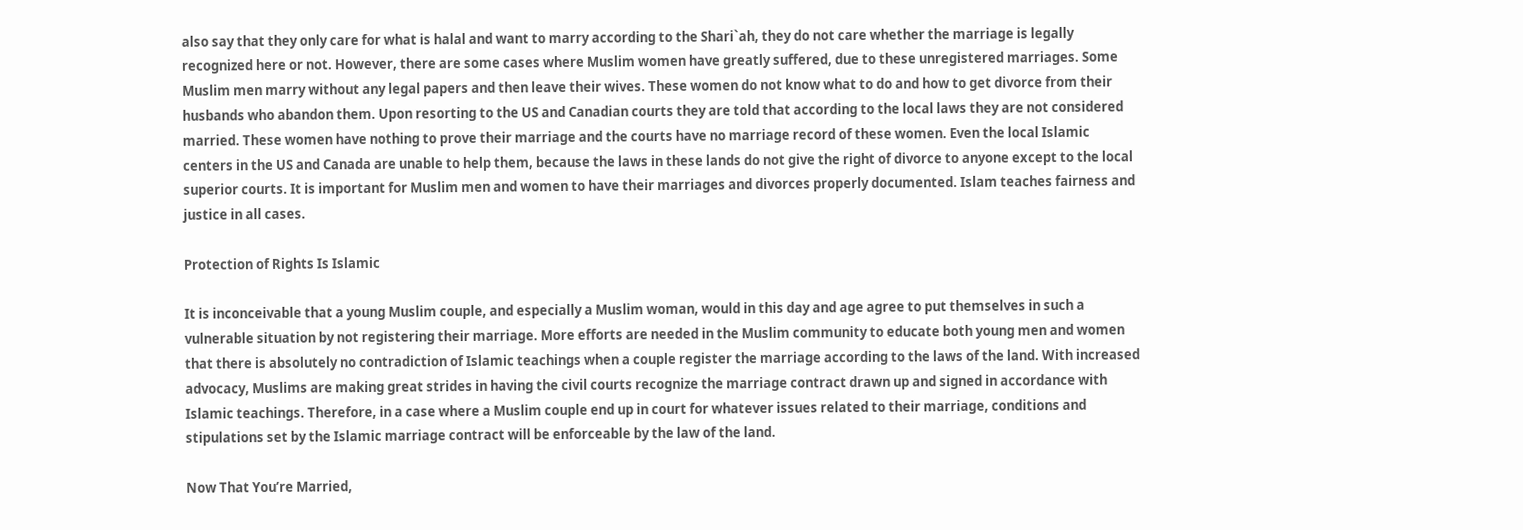also say that they only care for what is halal and want to marry according to the Shari`ah, they do not care whether the marriage is legally recognized here or not. However, there are some cases where Muslim women have greatly suffered, due to these unregistered marriages. Some Muslim men marry without any legal papers and then leave their wives. These women do not know what to do and how to get divorce from their husbands who abandon them. Upon resorting to the US and Canadian courts they are told that according to the local laws they are not considered married. These women have nothing to prove their marriage and the courts have no marriage record of these women. Even the local Islamic centers in the US and Canada are unable to help them, because the laws in these lands do not give the right of divorce to anyone except to the local superior courts. It is important for Muslim men and women to have their marriages and divorces properly documented. Islam teaches fairness and justice in all cases.

Protection of Rights Is Islamic

It is inconceivable that a young Muslim couple, and especially a Muslim woman, would in this day and age agree to put themselves in such a vulnerable situation by not registering their marriage. More efforts are needed in the Muslim community to educate both young men and women that there is absolutely no contradiction of Islamic teachings when a couple register the marriage according to the laws of the land. With increased advocacy, Muslims are making great strides in having the civil courts recognize the marriage contract drawn up and signed in accordance with Islamic teachings. Therefore, in a case where a Muslim couple end up in court for whatever issues related to their marriage, conditions and stipulations set by the Islamic marriage contract will be enforceable by the law of the land.

Now That You’re Married,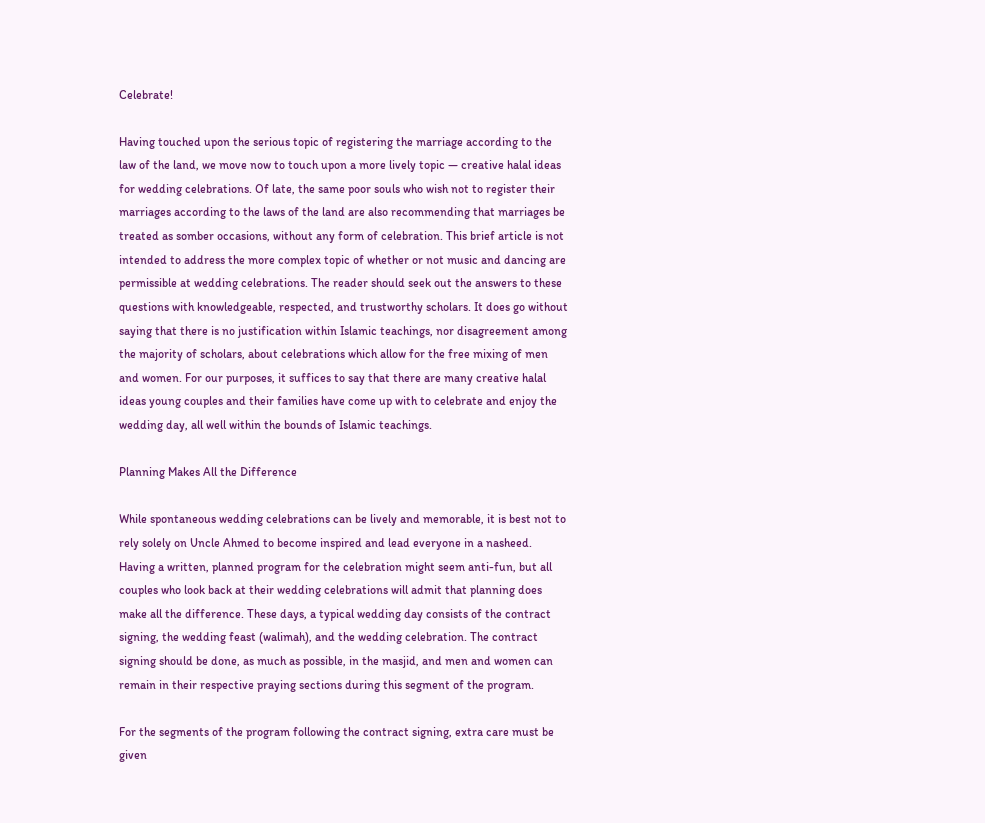Celebrate!

Having touched upon the serious topic of registering the marriage according to the law of the land, we move now to touch upon a more lively topic — creative halal ideas for wedding celebrations. Of late, the same poor souls who wish not to register their marriages according to the laws of the land are also recommending that marriages be treated as somber occasions, without any form of celebration. This brief article is not intended to address the more complex topic of whether or not music and dancing are permissible at wedding celebrations. The reader should seek out the answers to these questions with knowledgeable, respected, and trustworthy scholars. It does go without saying that there is no justification within Islamic teachings, nor disagreement among the majority of scholars, about celebrations which allow for the free mixing of men and women. For our purposes, it suffices to say that there are many creative halal ideas young couples and their families have come up with to celebrate and enjoy the wedding day, all well within the bounds of Islamic teachings.

Planning Makes All the Difference

While spontaneous wedding celebrations can be lively and memorable, it is best not to rely solely on Uncle Ahmed to become inspired and lead everyone in a nasheed. Having a written, planned program for the celebration might seem anti-fun, but all couples who look back at their wedding celebrations will admit that planning does make all the difference. These days, a typical wedding day consists of the contract signing, the wedding feast (walimah), and the wedding celebration. The contract signing should be done, as much as possible, in the masjid, and men and women can remain in their respective praying sections during this segment of the program.

For the segments of the program following the contract signing, extra care must be given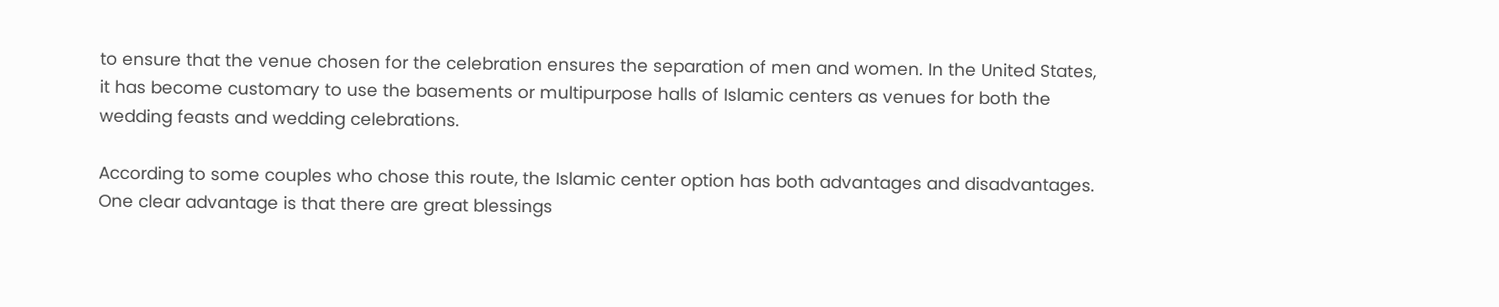to ensure that the venue chosen for the celebration ensures the separation of men and women. In the United States, it has become customary to use the basements or multipurpose halls of Islamic centers as venues for both the wedding feasts and wedding celebrations.

According to some couples who chose this route, the Islamic center option has both advantages and disadvantages. One clear advantage is that there are great blessings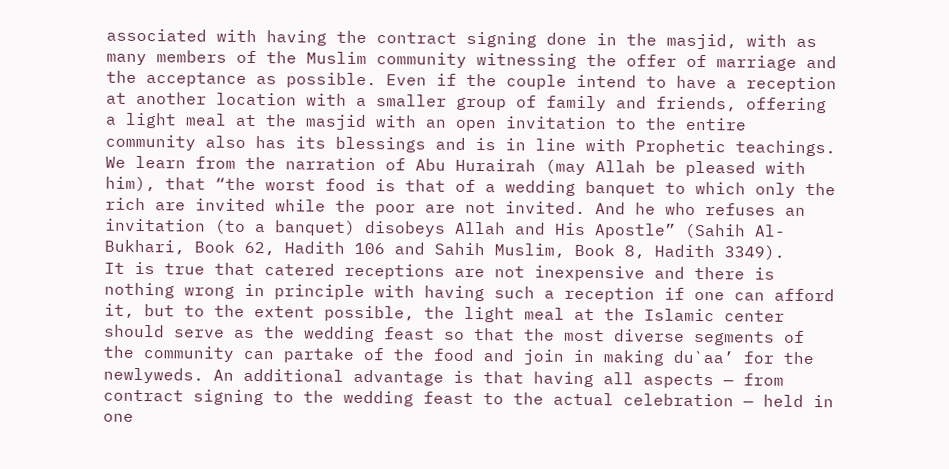associated with having the contract signing done in the masjid, with as many members of the Muslim community witnessing the offer of marriage and the acceptance as possible. Even if the couple intend to have a reception at another location with a smaller group of family and friends, offering a light meal at the masjid with an open invitation to the entire community also has its blessings and is in line with Prophetic teachings. We learn from the narration of Abu Hurairah (may Allah be pleased with him), that “the worst food is that of a wedding banquet to which only the rich are invited while the poor are not invited. And he who refuses an invitation (to a banquet) disobeys Allah and His Apostle” (Sahih Al-Bukhari, Book 62, Hadith 106 and Sahih Muslim, Book 8, Hadith 3349).
It is true that catered receptions are not inexpensive and there is nothing wrong in principle with having such a reception if one can afford it, but to the extent possible, the light meal at the Islamic center should serve as the wedding feast so that the most diverse segments of the community can partake of the food and join in making du`aa’ for the newlyweds. An additional advantage is that having all aspects — from contract signing to the wedding feast to the actual celebration — held in one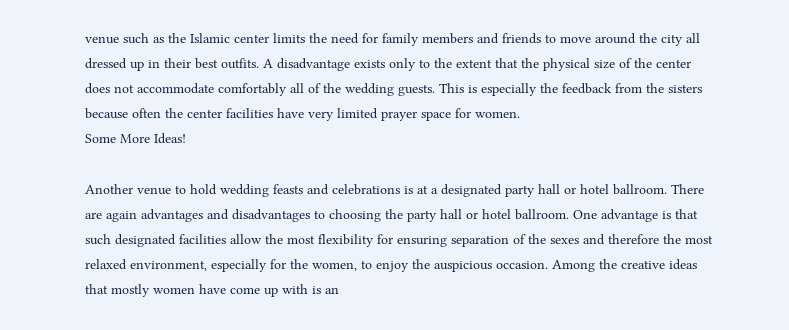venue such as the Islamic center limits the need for family members and friends to move around the city all dressed up in their best outfits. A disadvantage exists only to the extent that the physical size of the center does not accommodate comfortably all of the wedding guests. This is especially the feedback from the sisters because often the center facilities have very limited prayer space for women.
Some More Ideas!

Another venue to hold wedding feasts and celebrations is at a designated party hall or hotel ballroom. There are again advantages and disadvantages to choosing the party hall or hotel ballroom. One advantage is that such designated facilities allow the most flexibility for ensuring separation of the sexes and therefore the most relaxed environment, especially for the women, to enjoy the auspicious occasion. Among the creative ideas that mostly women have come up with is an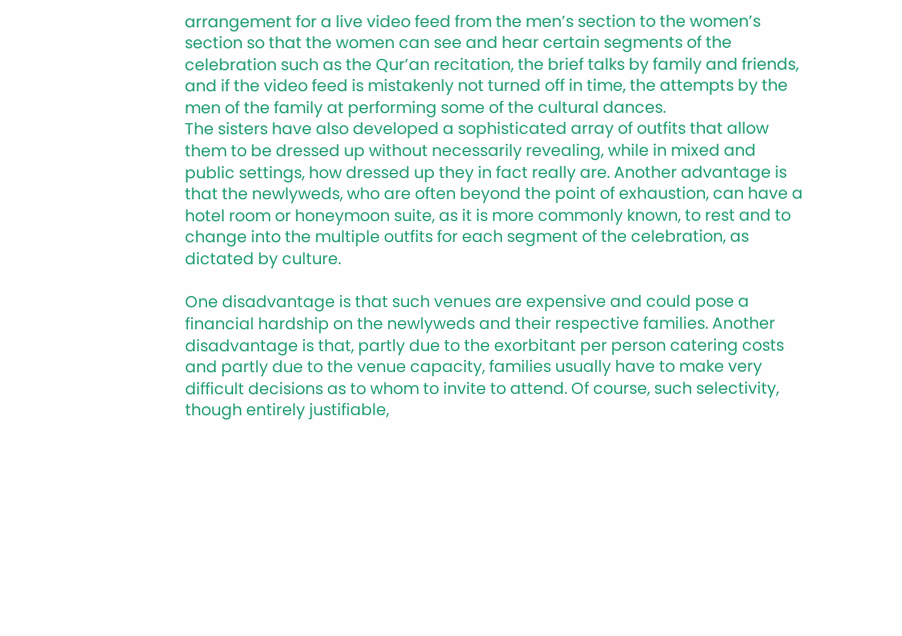arrangement for a live video feed from the men’s section to the women’s section so that the women can see and hear certain segments of the celebration such as the Qur’an recitation, the brief talks by family and friends, and if the video feed is mistakenly not turned off in time, the attempts by the men of the family at performing some of the cultural dances.
The sisters have also developed a sophisticated array of outfits that allow them to be dressed up without necessarily revealing, while in mixed and public settings, how dressed up they in fact really are. Another advantage is that the newlyweds, who are often beyond the point of exhaustion, can have a hotel room or honeymoon suite, as it is more commonly known, to rest and to change into the multiple outfits for each segment of the celebration, as dictated by culture.

One disadvantage is that such venues are expensive and could pose a financial hardship on the newlyweds and their respective families. Another disadvantage is that, partly due to the exorbitant per person catering costs and partly due to the venue capacity, families usually have to make very difficult decisions as to whom to invite to attend. Of course, such selectivity, though entirely justifiable,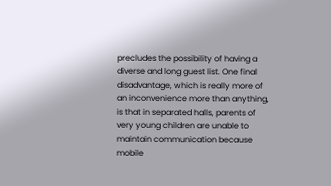precludes the possibility of having a diverse and long guest list. One final disadvantage, which is really more of an inconvenience more than anything, is that in separated halls, parents of very young children are unable to maintain communication because mobile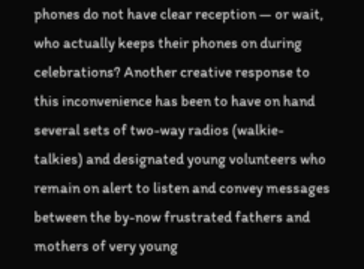phones do not have clear reception — or wait, who actually keeps their phones on during celebrations? Another creative response to this inconvenience has been to have on hand several sets of two-way radios (walkie-talkies) and designated young volunteers who remain on alert to listen and convey messages between the by-now frustrated fathers and mothers of very young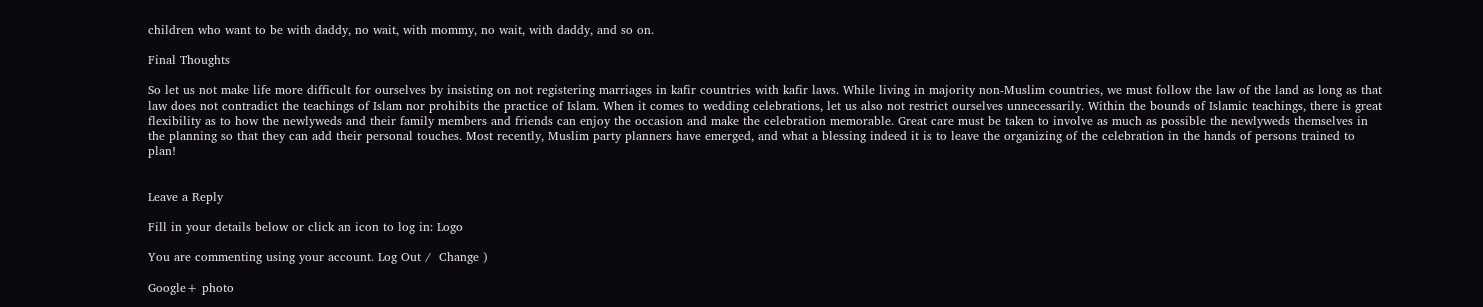children who want to be with daddy, no wait, with mommy, no wait, with daddy, and so on.

Final Thoughts

So let us not make life more difficult for ourselves by insisting on not registering marriages in kafir countries with kafir laws. While living in majority non-Muslim countries, we must follow the law of the land as long as that law does not contradict the teachings of Islam nor prohibits the practice of Islam. When it comes to wedding celebrations, let us also not restrict ourselves unnecessarily. Within the bounds of Islamic teachings, there is great flexibility as to how the newlyweds and their family members and friends can enjoy the occasion and make the celebration memorable. Great care must be taken to involve as much as possible the newlyweds themselves in the planning so that they can add their personal touches. Most recently, Muslim party planners have emerged, and what a blessing indeed it is to leave the organizing of the celebration in the hands of persons trained to plan!


Leave a Reply

Fill in your details below or click an icon to log in: Logo

You are commenting using your account. Log Out /  Change )

Google+ photo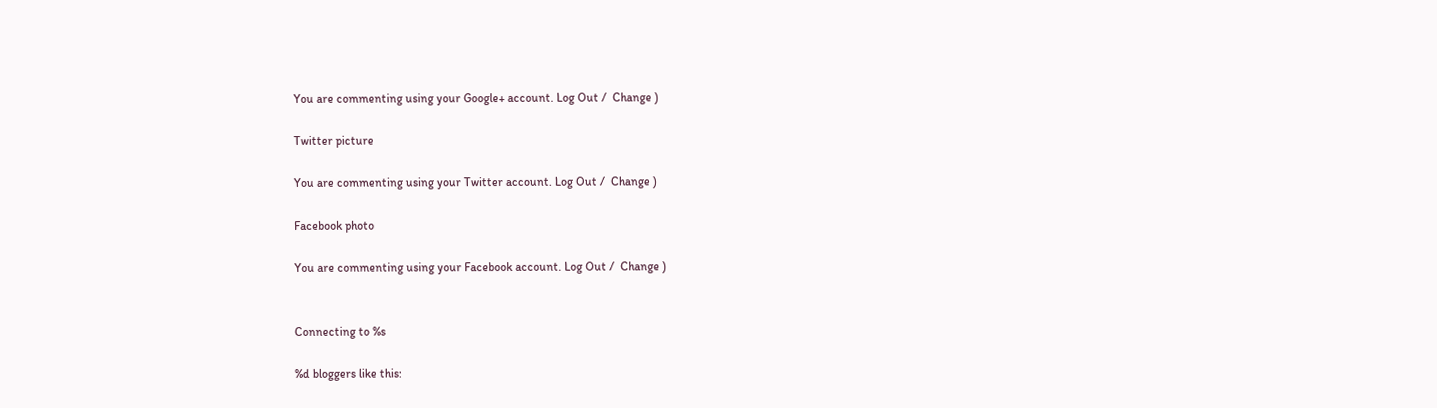You are commenting using your Google+ account. Log Out /  Change )

Twitter picture

You are commenting using your Twitter account. Log Out /  Change )

Facebook photo

You are commenting using your Facebook account. Log Out /  Change )


Connecting to %s

%d bloggers like this: